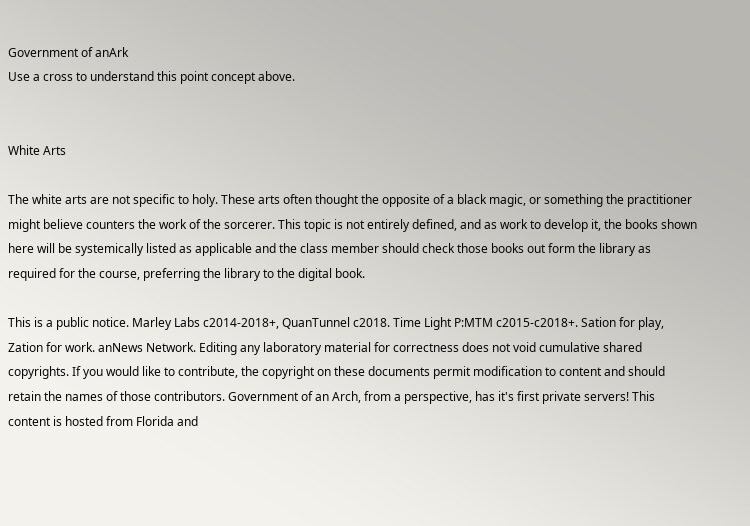Government of anArk
Use a cross to understand this point concept above.


White Arts

The white arts are not specific to holy. These arts often thought the opposite of a black magic, or something the practitioner might believe counters the work of the sorcerer. This topic is not entirely defined, and as work to develop it, the books shown here will be systemically listed as applicable and the class member should check those books out form the library as required for the course, preferring the library to the digital book.

This is a public notice. Marley Labs c2014-2018+, QuanTunnel c2018. Time Light P:MTM c2015-c2018+. Sation for play, Zation for work. anNews Network. Editing any laboratory material for correctness does not void cumulative shared copyrights. If you would like to contribute, the copyright on these documents permit modification to content and should retain the names of those contributors. Government of an Arch, from a perspective, has it's first private servers! This content is hosted from Florida and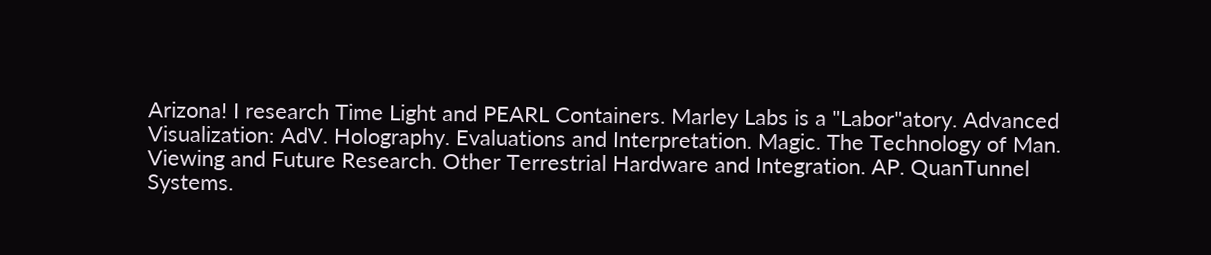Arizona! I research Time Light and PEARL Containers. Marley Labs is a "Labor"atory. Advanced Visualization: AdV. Holography. Evaluations and Interpretation. Magic. The Technology of Man. Viewing and Future Research. Other Terrestrial Hardware and Integration. AP. QuanTunnel Systems.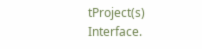tProject(s) Interface.